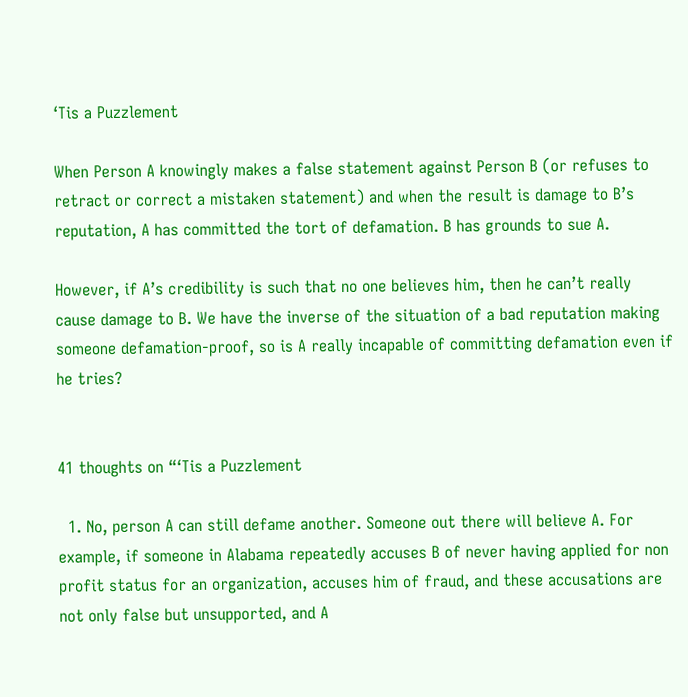‘Tis a Puzzlement

When Person A knowingly makes a false statement against Person B (or refuses to retract or correct a mistaken statement) and when the result is damage to B’s reputation, A has committed the tort of defamation. B has grounds to sue A.

However, if A’s credibility is such that no one believes him, then he can’t really cause damage to B. We have the inverse of the situation of a bad reputation making someone defamation-proof, so is A really incapable of committing defamation even if he tries?


41 thoughts on “‘Tis a Puzzlement

  1. No, person A can still defame another. Someone out there will believe A. For example, if someone in Alabama repeatedly accuses B of never having applied for non profit status for an organization, accuses him of fraud, and these accusations are not only false but unsupported, and A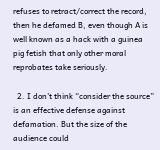refuses to retract/correct the record, then he defamed B, even though A is well known as a hack with a guinea pig fetish that only other moral reprobates take seriously.

  2. I don’t think “consider the source” is an effective defense against defamation. But the size of the audience could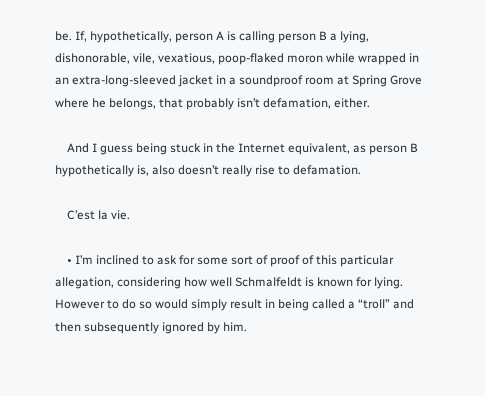be. If, hypothetically, person A is calling person B a lying, dishonorable, vile, vexatious, poop-flaked moron while wrapped in an extra-long-sleeved jacket in a soundproof room at Spring Grove where he belongs, that probably isn’t defamation, either.

    And I guess being stuck in the Internet equivalent, as person B hypothetically is, also doesn’t really rise to defamation.

    C’est la vie.

    • I’m inclined to ask for some sort of proof of this particular allegation, considering how well Schmalfeldt is known for lying. However to do so would simply result in being called a “troll” and then subsequently ignored by him.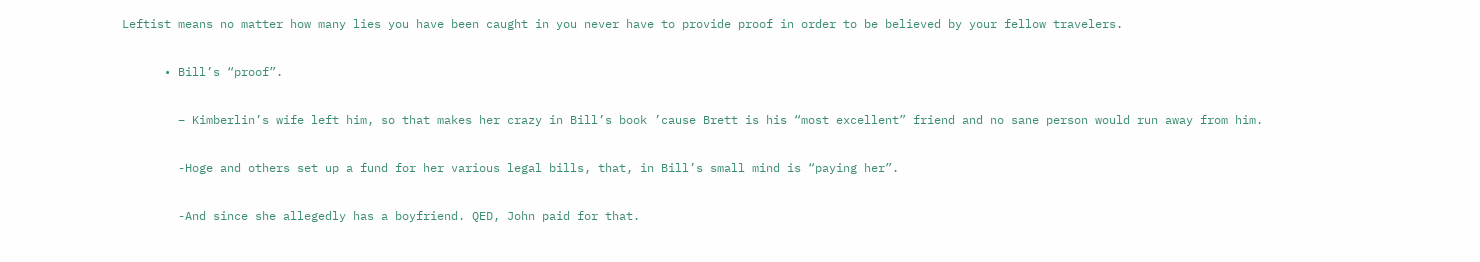Leftist means no matter how many lies you have been caught in you never have to provide proof in order to be believed by your fellow travelers.

      • Bill’s “proof”.

        – Kimberlin’s wife left him, so that makes her crazy in Bill’s book ’cause Brett is his “most excellent” friend and no sane person would run away from him.

        -Hoge and others set up a fund for her various legal bills, that, in Bill’s small mind is “paying her”.

        -And since she allegedly has a boyfriend. QED, John paid for that.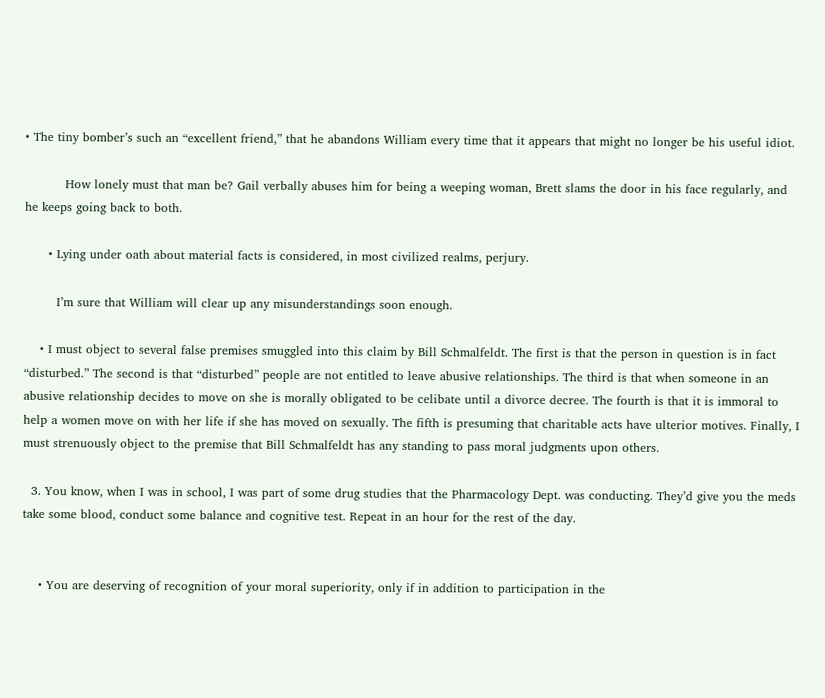• The tiny bomber’s such an “excellent friend,” that he abandons William every time that it appears that might no longer be his useful idiot.

          How lonely must that man be? Gail verbally abuses him for being a weeping woman, Brett slams the door in his face regularly, and he keeps going back to both.

      • Lying under oath about material facts is considered, in most civilized realms, perjury.

        I’m sure that William will clear up any misunderstandings soon enough.

    • I must object to several false premises smuggled into this claim by Bill Schmalfeldt. The first is that the person in question is in fact “disturbed.” The second is that “disturbed” people are not entitled to leave abusive relationships. The third is that when someone in an abusive relationship decides to move on she is morally obligated to be celibate until a divorce decree. The fourth is that it is immoral to help a women move on with her life if she has moved on sexually. The fifth is presuming that charitable acts have ulterior motives. Finally, I must strenuously object to the premise that Bill Schmalfeldt has any standing to pass moral judgments upon others.

  3. You know, when I was in school, I was part of some drug studies that the Pharmacology Dept. was conducting. They’d give you the meds take some blood, conduct some balance and cognitive test. Repeat in an hour for the rest of the day.


    • You are deserving of recognition of your moral superiority, only if in addition to participation in the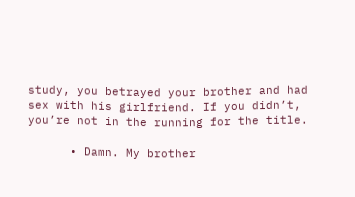study, you betrayed your brother and had sex with his girlfriend. If you didn’t, you’re not in the running for the title.

      • Damn. My brother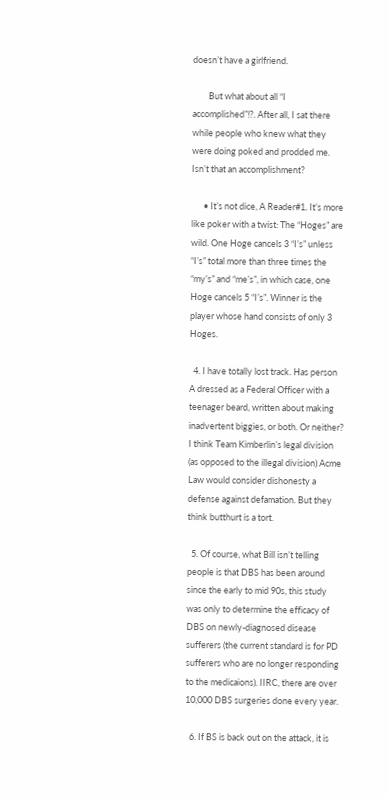doesn’t have a girlfriend.

        But what about all “I accomplished”!?. After all, I sat there while people who knew what they were doing poked and prodded me. Isn’t that an accomplishment?

      • It’s not dice, A Reader#1. It’s more like poker with a twist: The “Hoges” are wild. One Hoge cancels 3 “I’s” unless “I’s” total more than three times the “my’s” and “me’s”, in which case, one Hoge cancels 5 “I’s”. Winner is the player whose hand consists of only 3 Hoges.

  4. I have totally lost track. Has person A dressed as a Federal Officer with a teenager beard, written about making inadvertent biggies, or both. Or neither? I think Team Kimberlin’s legal division (as opposed to the illegal division) Acme Law would consider dishonesty a defense against defamation. But they think butthurt is a tort.

  5. Of course, what Bill isn’t telling people is that DBS has been around since the early to mid 90s, this study was only to determine the efficacy of DBS on newly-diagnosed disease sufferers (the current standard is for PD sufferers who are no longer responding to the medicaions). IIRC, there are over 10,000 DBS surgeries done every year.

  6. If BS is back out on the attack, it is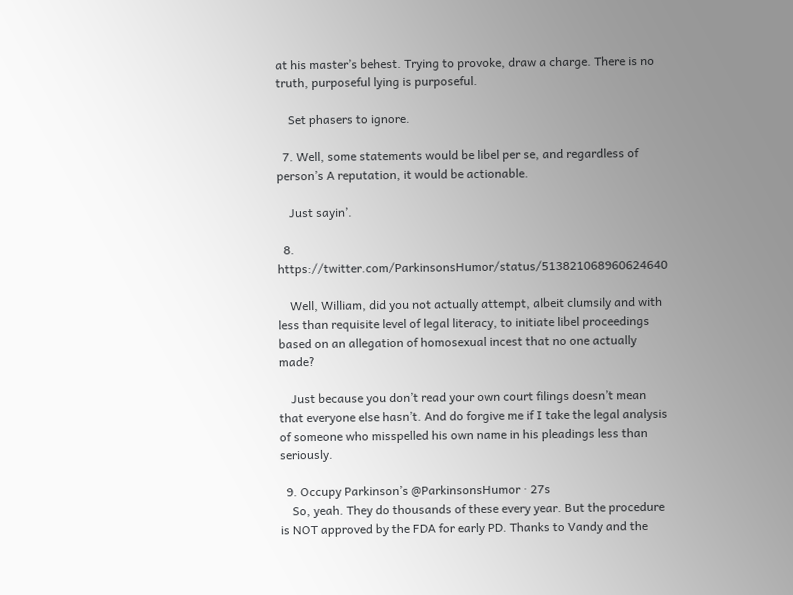at his master’s behest. Trying to provoke, draw a charge. There is no truth, purposeful lying is purposeful.

    Set phasers to ignore.

  7. Well, some statements would be libel per se, and regardless of person’s A reputation, it would be actionable.

    Just sayin’.

  8. https://twitter.com/ParkinsonsHumor/status/513821068960624640

    Well, William, did you not actually attempt, albeit clumsily and with less than requisite level of legal literacy, to initiate libel proceedings based on an allegation of homosexual incest that no one actually made?

    Just because you don’t read your own court filings doesn’t mean that everyone else hasn’t. And do forgive me if I take the legal analysis of someone who misspelled his own name in his pleadings less than seriously.

  9. Occupy Parkinson’s @ParkinsonsHumor · 27s
    So, yeah. They do thousands of these every year. But the procedure is NOT approved by the FDA for early PD. Thanks to Vandy and the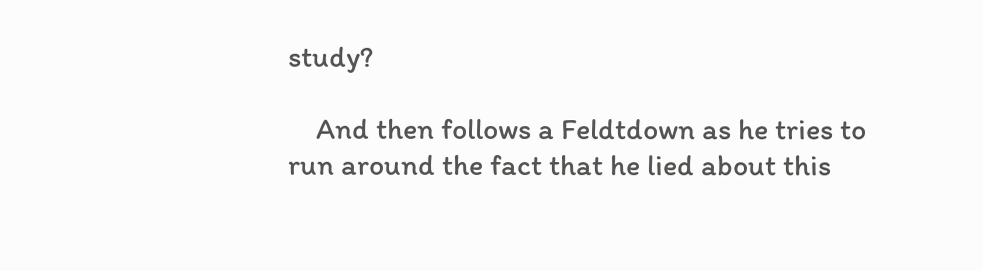study?

    And then follows a Feldtdown as he tries to run around the fact that he lied about this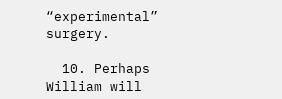“experimental” surgery.

  10. Perhaps William will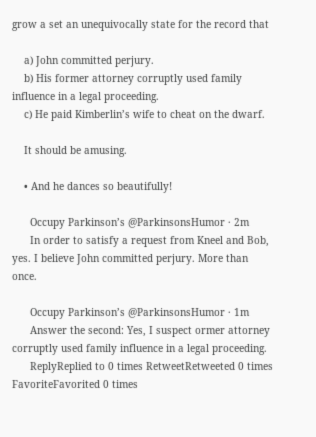grow a set an unequivocally state for the record that

    a) John committed perjury.
    b) His former attorney corruptly used family influence in a legal proceeding.
    c) He paid Kimberlin’s wife to cheat on the dwarf.

    It should be amusing.

    • And he dances so beautifully!

      Occupy Parkinson’s @ParkinsonsHumor · 2m
      In order to satisfy a request from Kneel and Bob, yes. I believe John committed perjury. More than once.

      Occupy Parkinson’s @ParkinsonsHumor · 1m
      Answer the second: Yes, I suspect ormer attorney corruptly used family influence in a legal proceeding.
      ReplyReplied to 0 times RetweetRetweeted 0 times FavoriteFavorited 0 times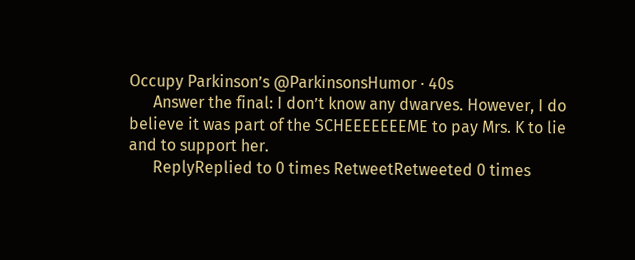Occupy Parkinson’s @ParkinsonsHumor · 40s
      Answer the final: I don’t know any dwarves. However, I do believe it was part of the SCHEEEEEEEME to pay Mrs. K to lie and to support her.
      ReplyReplied to 0 times RetweetRetweeted 0 times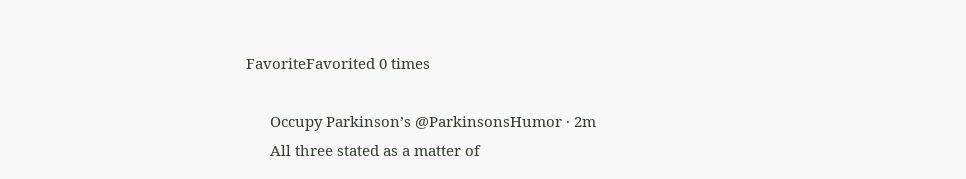FavoriteFavorited 0 times

      Occupy Parkinson’s @ParkinsonsHumor · 2m
      All three stated as a matter of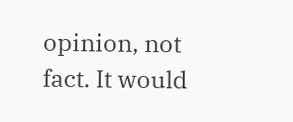opinion, not fact. It would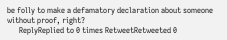be folly to make a defamatory declaration about someone without proof, right?
      ReplyReplied to 0 times RetweetRetweeted 0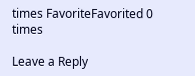times FavoriteFavorited 0 times

Leave a Reply